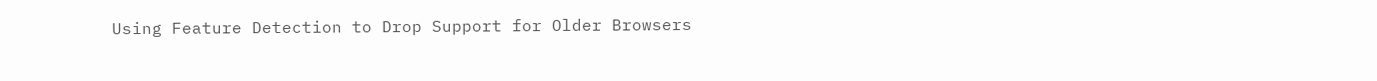Using Feature Detection to Drop Support for Older Browsers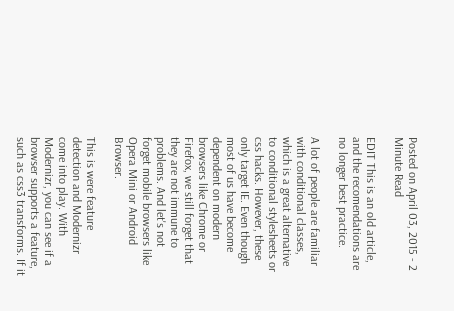Posted on April 03, 2015 - 2 Minute Read

EDIT This is an old article, and the recomendations are no longer best practice.

A lot of people are familiar with conditional classes, which is a great alternative to conditional stylesheets or css hacks. However, these only target IE. Even though most of us have become dependent on modern browsers like Chrome or Firefox, we still forget that they are not immune to problems. And let's not forget mobile browsers like Opera Mini or Android Browser.

This is were feature detection and Modernizr come into play. With Modernizr, you can see if a browser supports a feature, such as css3 transforms. If it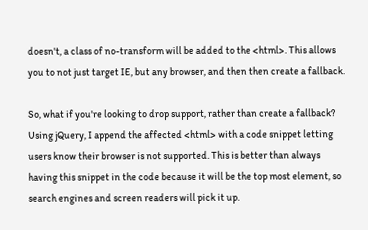doesn't, a class of no-transform will be added to the <html>. This allows you to not just target IE, but any browser, and then then create a fallback.

So, what if you're looking to drop support, rather than create a fallback? Using jQuery, I append the affected <html> with a code snippet letting users know their browser is not supported. This is better than always having this snippet in the code because it will be the top most element, so search engines and screen readers will pick it up.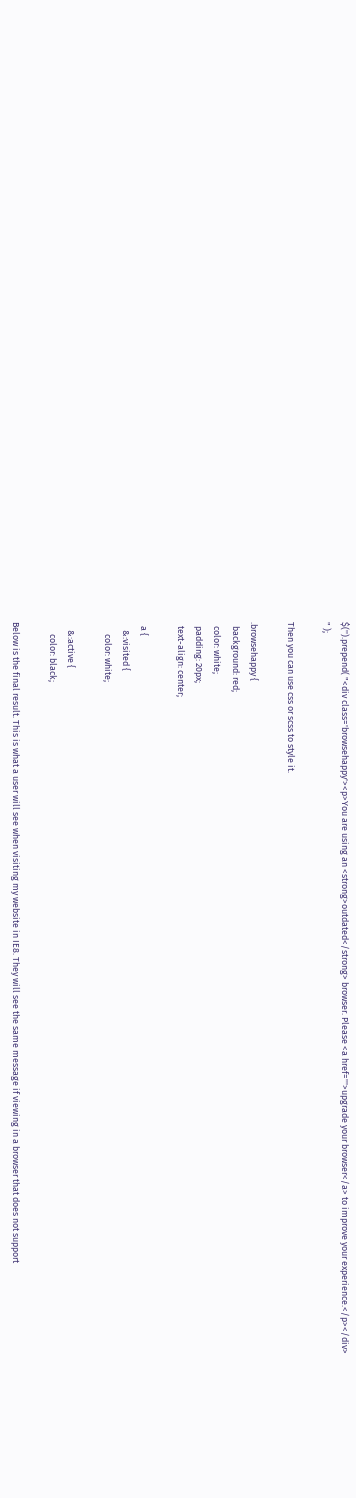$('').prepend( "<div class='browsehappy'><p>You are using an <strong>outdated</strong> browser. Please <a href='''>upgrade your browser</a> to improve your experience.</p></div> " );

Then you can use css or scss to style it.

.browsehappy {
  background: red;
  color: white;
  padding: 20px;
  text-align: center;

  a {
    &:visited {
      color: white;

    &:active {
      color: black;

Below is the final result. This is what a user will see when visiting my website in IE8. They will see the same message if viewing in a browser that does not support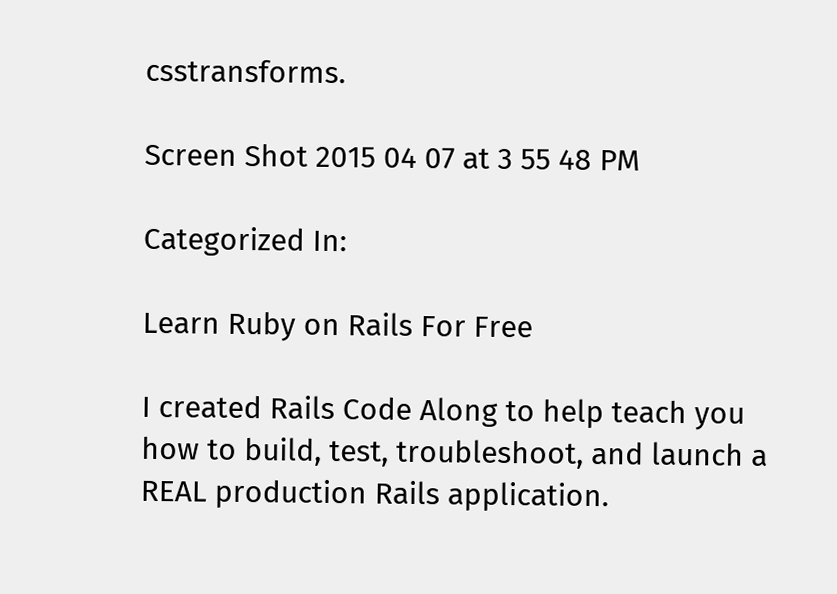csstransforms.

Screen Shot 2015 04 07 at 3 55 48 PM

Categorized In:

Learn Ruby on Rails For Free

I created Rails Code Along to help teach you how to build, test, troubleshoot, and launch a REAL production Rails application.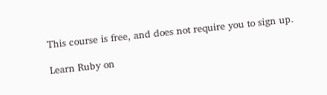This course is free, and does not require you to sign up.

Learn Ruby on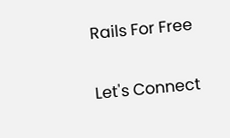Rails For Free

Let's Connect